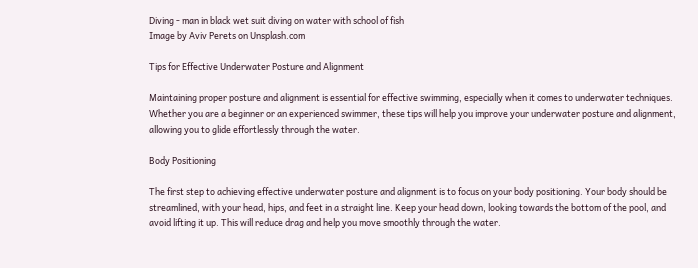Diving - man in black wet suit diving on water with school of fish
Image by Aviv Perets on Unsplash.com

Tips for Effective Underwater Posture and Alignment

Maintaining proper posture and alignment is essential for effective swimming, especially when it comes to underwater techniques. Whether you are a beginner or an experienced swimmer, these tips will help you improve your underwater posture and alignment, allowing you to glide effortlessly through the water.

Body Positioning

The first step to achieving effective underwater posture and alignment is to focus on your body positioning. Your body should be streamlined, with your head, hips, and feet in a straight line. Keep your head down, looking towards the bottom of the pool, and avoid lifting it up. This will reduce drag and help you move smoothly through the water.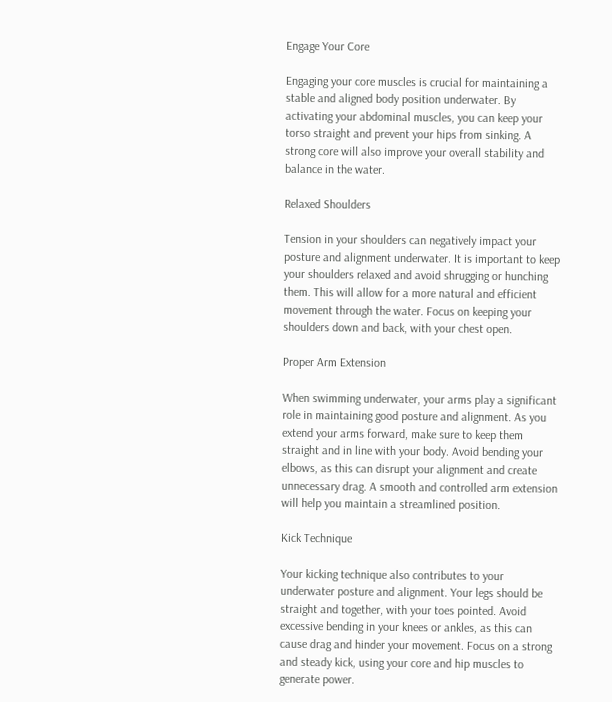Engage Your Core

Engaging your core muscles is crucial for maintaining a stable and aligned body position underwater. By activating your abdominal muscles, you can keep your torso straight and prevent your hips from sinking. A strong core will also improve your overall stability and balance in the water.

Relaxed Shoulders

Tension in your shoulders can negatively impact your posture and alignment underwater. It is important to keep your shoulders relaxed and avoid shrugging or hunching them. This will allow for a more natural and efficient movement through the water. Focus on keeping your shoulders down and back, with your chest open.

Proper Arm Extension

When swimming underwater, your arms play a significant role in maintaining good posture and alignment. As you extend your arms forward, make sure to keep them straight and in line with your body. Avoid bending your elbows, as this can disrupt your alignment and create unnecessary drag. A smooth and controlled arm extension will help you maintain a streamlined position.

Kick Technique

Your kicking technique also contributes to your underwater posture and alignment. Your legs should be straight and together, with your toes pointed. Avoid excessive bending in your knees or ankles, as this can cause drag and hinder your movement. Focus on a strong and steady kick, using your core and hip muscles to generate power.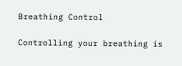Breathing Control

Controlling your breathing is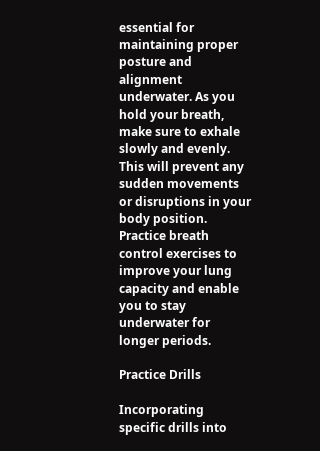essential for maintaining proper posture and alignment underwater. As you hold your breath, make sure to exhale slowly and evenly. This will prevent any sudden movements or disruptions in your body position. Practice breath control exercises to improve your lung capacity and enable you to stay underwater for longer periods.

Practice Drills

Incorporating specific drills into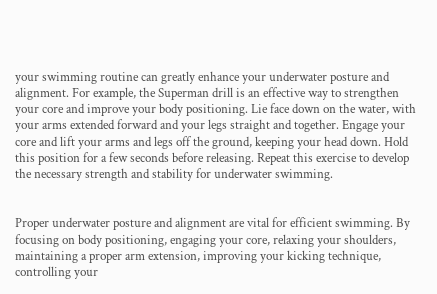your swimming routine can greatly enhance your underwater posture and alignment. For example, the Superman drill is an effective way to strengthen your core and improve your body positioning. Lie face down on the water, with your arms extended forward and your legs straight and together. Engage your core and lift your arms and legs off the ground, keeping your head down. Hold this position for a few seconds before releasing. Repeat this exercise to develop the necessary strength and stability for underwater swimming.


Proper underwater posture and alignment are vital for efficient swimming. By focusing on body positioning, engaging your core, relaxing your shoulders, maintaining a proper arm extension, improving your kicking technique, controlling your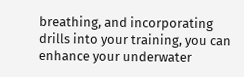breathing, and incorporating drills into your training, you can enhance your underwater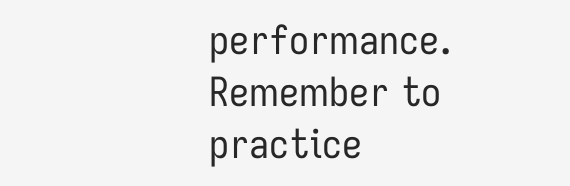performance. Remember to practice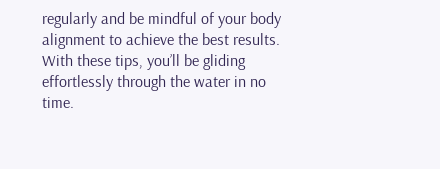regularly and be mindful of your body alignment to achieve the best results. With these tips, you’ll be gliding effortlessly through the water in no time.